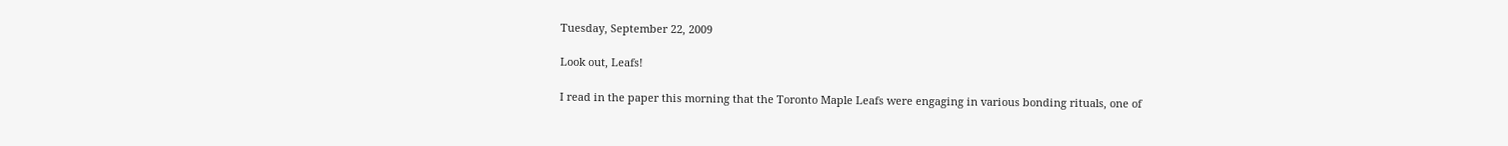Tuesday, September 22, 2009

Look out, Leafs!

I read in the paper this morning that the Toronto Maple Leafs were engaging in various bonding rituals, one of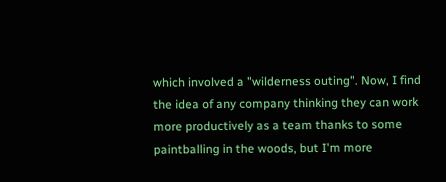which involved a "wilderness outing". Now, I find the idea of any company thinking they can work more productively as a team thanks to some paintballing in the woods, but I'm more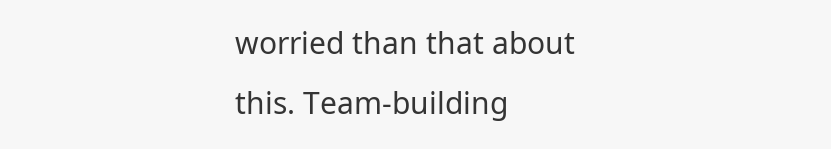worried than that about this. Team-building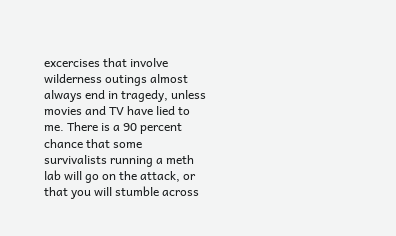excercises that involve wilderness outings almost always end in tragedy, unless movies and TV have lied to me. There is a 90 percent chance that some survivalists running a meth lab will go on the attack, or that you will stumble across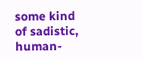some kind of sadistic, human-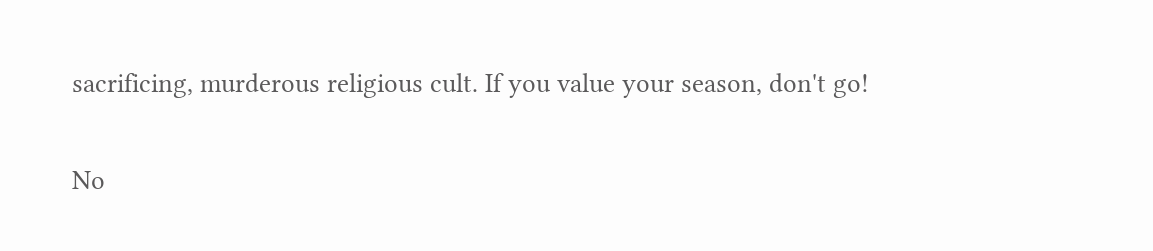sacrificing, murderous religious cult. If you value your season, don't go!

No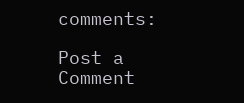comments:

Post a Comment